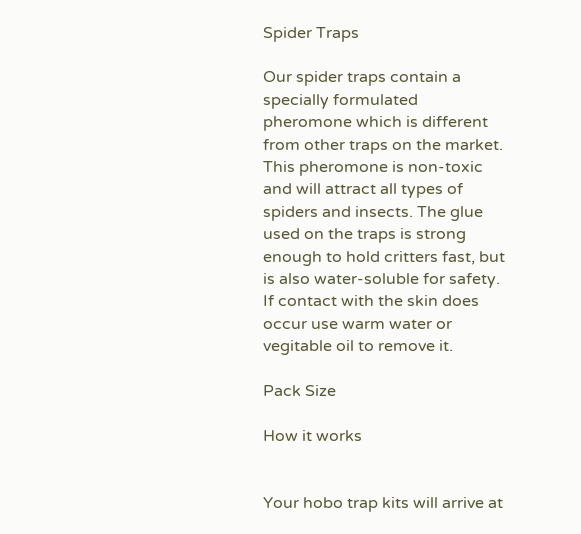Spider Traps

Our spider traps contain a specially formulated pheromone which is different from other traps on the market. This pheromone is non-toxic and will attract all types of spiders and insects. The glue used on the traps is strong enough to hold critters fast, but is also water-soluble for safety. If contact with the skin does occur use warm water or vegitable oil to remove it.

Pack Size

How it works


Your hobo trap kits will arrive at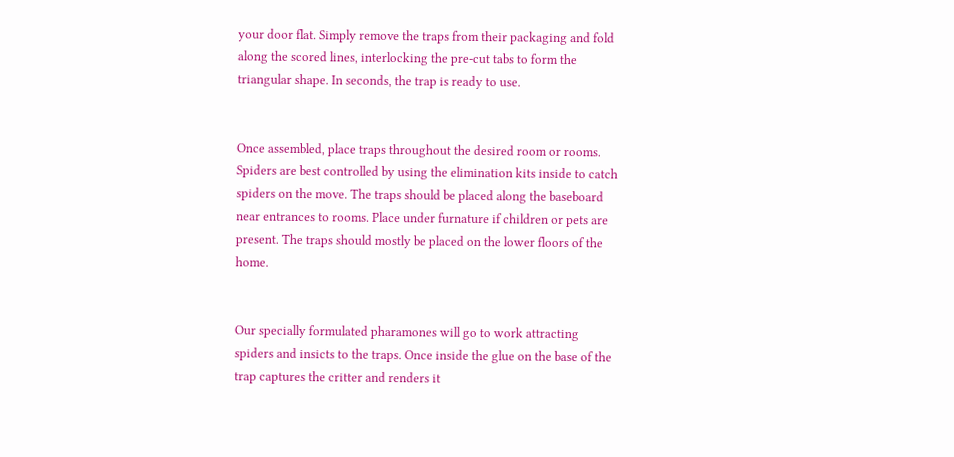your door flat. Simply remove the traps from their packaging and fold along the scored lines, interlocking the pre-cut tabs to form the triangular shape. In seconds, the trap is ready to use.


Once assembled, place traps throughout the desired room or rooms. Spiders are best controlled by using the elimination kits inside to catch spiders on the move. The traps should be placed along the baseboard near entrances to rooms. Place under furnature if children or pets are present. The traps should mostly be placed on the lower floors of the home.


Our specially formulated pharamones will go to work attracting spiders and insicts to the traps. Once inside the glue on the base of the trap captures the critter and renders it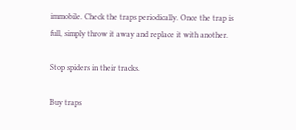immobile. Check the traps periodically. Once the trap is full, simply throw it away and replace it with another.

Stop spiders in their tracks.

Buy traps